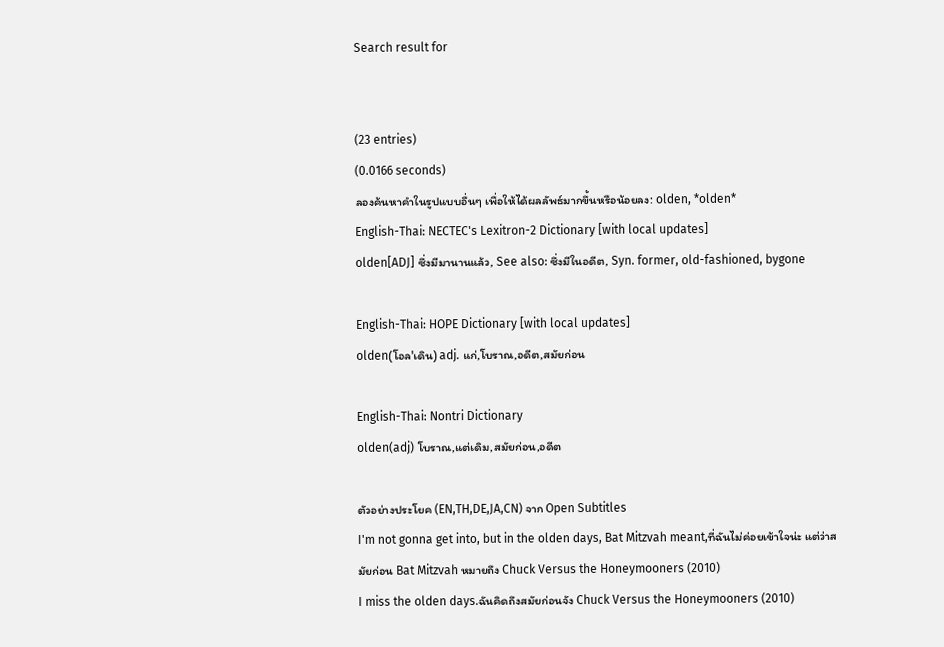Search result for


(23 entries)
(0.0166 seconds)
ลองค้นหาคำในรูปแบบอื่นๆ เพื่อให้ได้ผลลัพธ์มากขึ้นหรือน้อยลง: olden, *olden*
English-Thai: NECTEC's Lexitron-2 Dictionary [with local updates]
olden[ADJ] ซึ่งมีมานานแล้ว, See also: ซึ่งมีในอดีต, Syn. former, old-fashioned, bygone

English-Thai: HOPE Dictionary [with local updates]
olden(โอล'เดิน) adj. แก่,โบราณ,อดีต,สมัยก่อน

English-Thai: Nontri Dictionary
olden(adj) โบราณ,แต่เดิม,สมัยก่อน,อดีต

ตัวอย่างประโยค (EN,TH,DE,JA,CN) จาก Open Subtitles
I'm not gonna get into, but in the olden days, Bat Mitzvah meant,ที่ฉันไม่ค่อยเข้าใจน่ะ แต่ว่าสมัยก่อน Bat Mitzvah หมายถึง Chuck Versus the Honeymooners (2010)
I miss the olden days.ฉันคิดถึงสมัยก่อนจัง Chuck Versus the Honeymooners (2010)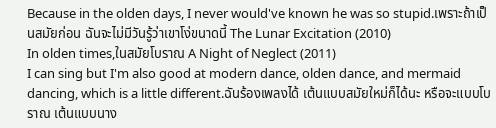Because in the olden days, I never would've known he was so stupid.เพราะถ้าเป็นสมัยก่อน ฉันจะไม่มีวันรู้ว่าเขาโง่ขนาดนี้ The Lunar Excitation (2010)
In olden times,ในสมัยโบราณ A Night of Neglect (2011)
I can sing but I'm also good at modern dance, olden dance, and mermaid dancing, which is a little different.ฉันร้องเพลงได้ เต้นแบบสมัยใหม่ก็ได้นะ หรือจะแบบโบราณ เต้นแบบนาง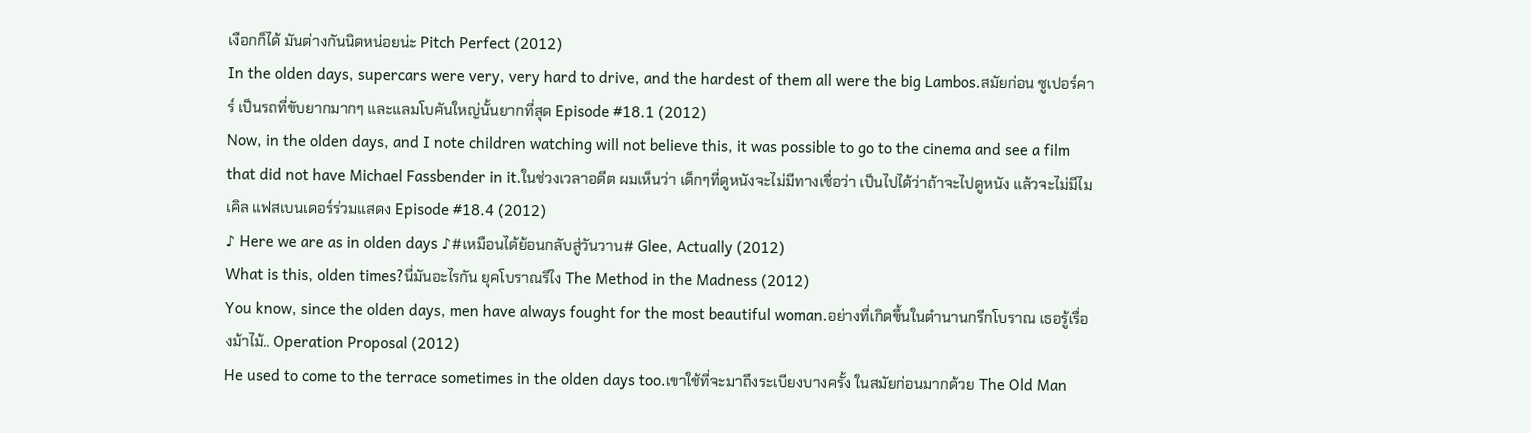เงือกก็ได้ มันต่างกันนิดหน่อยน่ะ Pitch Perfect (2012)
In the olden days, supercars were very, very hard to drive, and the hardest of them all were the big Lambos.สมัยก่อน ซูเปอร์คาร์ เป็นรถที่ขับยากมากๆ และแลมโบคันใหญ่นั้นยากที่สุด Episode #18.1 (2012)
Now, in the olden days, and I note children watching will not believe this, it was possible to go to the cinema and see a film that did not have Michael Fassbender in it.ในช่วงเวลาอดีต ผมเห็นว่า เด็กๆที่ดูหนังจะไม่มีทางเชื่อว่า เป็นไปได้ว่าถ้าจะไปดูหนัง แล้วจะไม่มีไมเคิล แฟสเบนเดอร์ร่วมแสดง Episode #18.4 (2012)
♪ Here we are as in olden days ♪#เหมือนได้ย้อนกลับสู่วันวาน# Glee, Actually (2012)
What is this, olden times?นี่มันอะไรกัน ยุคโบราณรึไง The Method in the Madness (2012)
You know, since the olden days, men have always fought for the most beautiful woman.อย่างที่เกิดขึ้นในตำนานกรีกโบราณ เธอรู้เรื่องม้าไม้.. Operation Proposal (2012)
He used to come to the terrace sometimes in the olden days too.เขาใช้ที่จะมาถึงระเบียงบางครั้ง ในสมัยก่อนมากด้วย The Old Man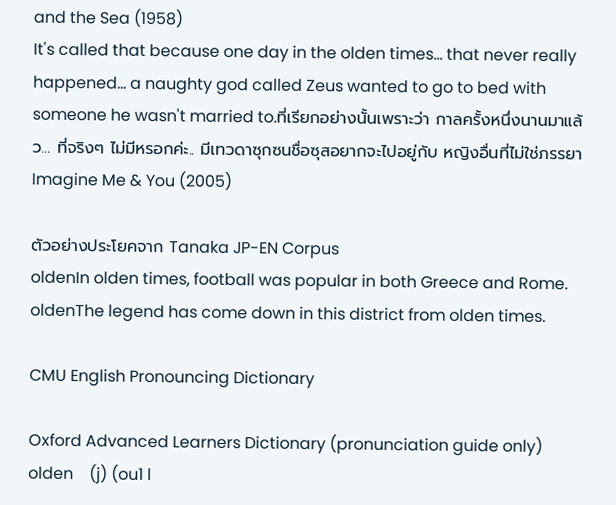and the Sea (1958)
It's called that because one day in the olden times... that never really happened... a naughty god called Zeus wanted to go to bed with someone he wasn't married to.ที่เรียกอย่างนั้นเพราะว่า กาลครั้งหนึ่งนานมาแล้ว... ที่จริงๆ ไม่มีหรอกค่ะ.. มีเทวดาซุกซนชื่อซุสอยากจะไปอยู่กับ หญิงอื่นที่ไม่ใช่ภรรยา Imagine Me & You (2005)

ตัวอย่างประโยคจาก Tanaka JP-EN Corpus
oldenIn olden times, football was popular in both Greece and Rome.
oldenThe legend has come down in this district from olden times.

CMU English Pronouncing Dictionary

Oxford Advanced Learners Dictionary (pronunciation guide only)
olden    (j) (ou1 l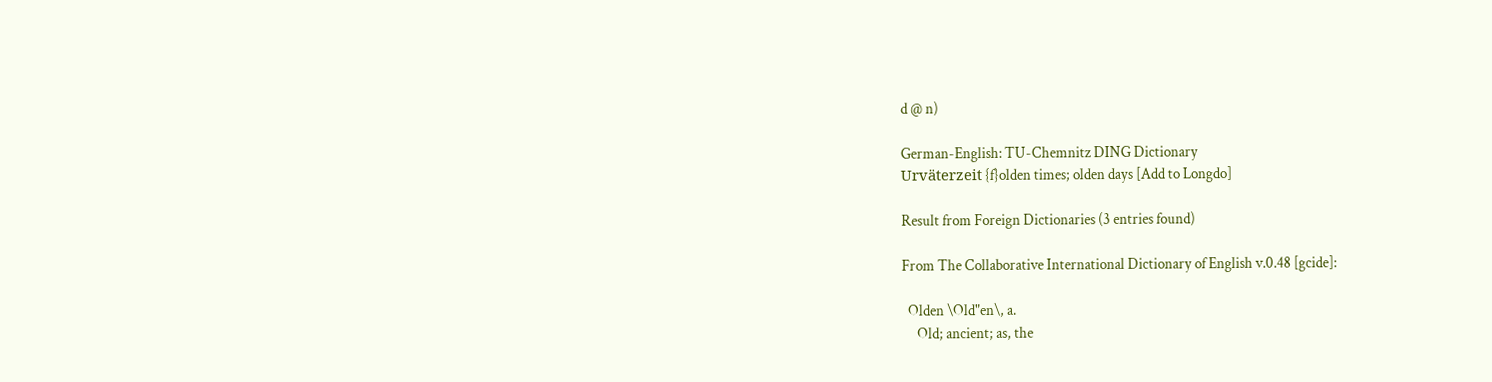d @ n)

German-English: TU-Chemnitz DING Dictionary
Urväterzeit {f}olden times; olden days [Add to Longdo]

Result from Foreign Dictionaries (3 entries found)

From The Collaborative International Dictionary of English v.0.48 [gcide]:

  Olden \Old"en\, a.
     Old; ancient; as, the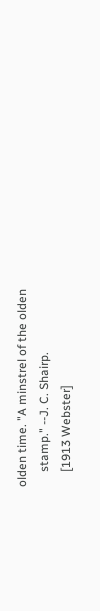olden time. "A minstrel of the olden
     stamp." --J. C. Shairp.
     [1913 Webster]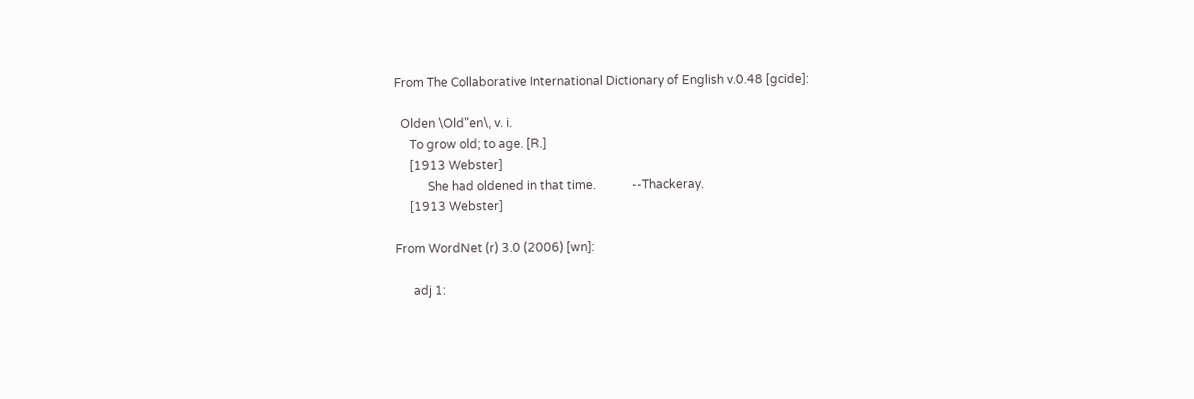From The Collaborative International Dictionary of English v.0.48 [gcide]:

  Olden \Old"en\, v. i.
     To grow old; to age. [R.]
     [1913 Webster]
           She had oldened in that time.            --Thackeray.
     [1913 Webster]

From WordNet (r) 3.0 (2006) [wn]:

      adj 1: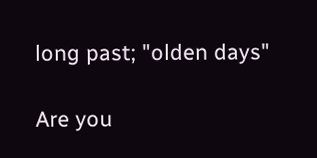long past; "olden days"

Are you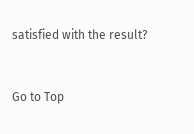satisfied with the result?


Go to Top